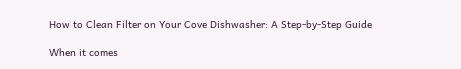How to Clean Filter on Your Cove Dishwasher: A Step-by-Step Guide

When it comes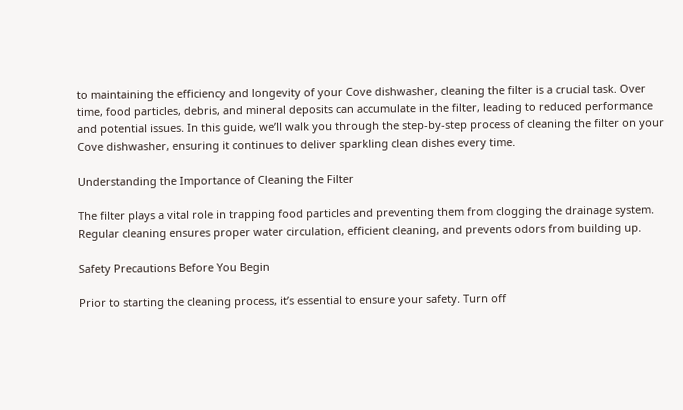to maintaining the efficiency and longevity of your Cove dishwasher, cleaning the filter is a crucial task. Over time, food particles, debris, and mineral deposits can accumulate in the filter, leading to reduced performance and potential issues. In this guide, we’ll walk you through the step-by-step process of cleaning the filter on your Cove dishwasher, ensuring it continues to deliver sparkling clean dishes every time.

Understanding the Importance of Cleaning the Filter

The filter plays a vital role in trapping food particles and preventing them from clogging the drainage system. Regular cleaning ensures proper water circulation, efficient cleaning, and prevents odors from building up.

Safety Precautions Before You Begin

Prior to starting the cleaning process, it’s essential to ensure your safety. Turn off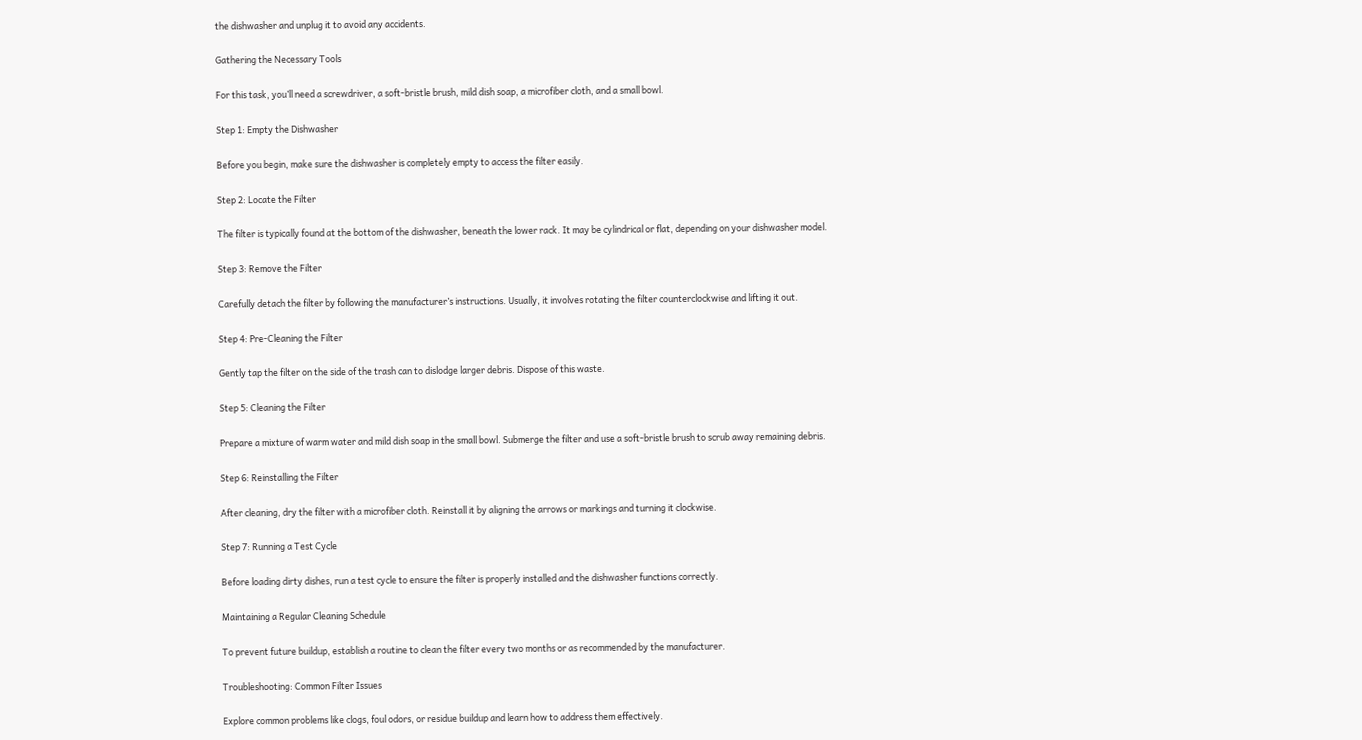the dishwasher and unplug it to avoid any accidents.

Gathering the Necessary Tools

For this task, you’ll need a screwdriver, a soft-bristle brush, mild dish soap, a microfiber cloth, and a small bowl.

Step 1: Empty the Dishwasher

Before you begin, make sure the dishwasher is completely empty to access the filter easily.

Step 2: Locate the Filter

The filter is typically found at the bottom of the dishwasher, beneath the lower rack. It may be cylindrical or flat, depending on your dishwasher model.

Step 3: Remove the Filter

Carefully detach the filter by following the manufacturer’s instructions. Usually, it involves rotating the filter counterclockwise and lifting it out.

Step 4: Pre-Cleaning the Filter

Gently tap the filter on the side of the trash can to dislodge larger debris. Dispose of this waste.

Step 5: Cleaning the Filter

Prepare a mixture of warm water and mild dish soap in the small bowl. Submerge the filter and use a soft-bristle brush to scrub away remaining debris.

Step 6: Reinstalling the Filter

After cleaning, dry the filter with a microfiber cloth. Reinstall it by aligning the arrows or markings and turning it clockwise.

Step 7: Running a Test Cycle

Before loading dirty dishes, run a test cycle to ensure the filter is properly installed and the dishwasher functions correctly.

Maintaining a Regular Cleaning Schedule

To prevent future buildup, establish a routine to clean the filter every two months or as recommended by the manufacturer.

Troubleshooting: Common Filter Issues

Explore common problems like clogs, foul odors, or residue buildup and learn how to address them effectively.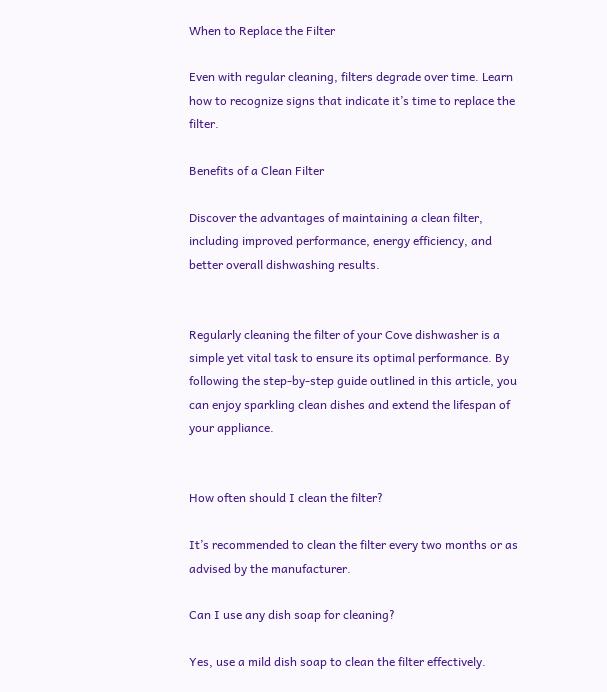When to Replace the Filter

Even with regular cleaning, filters degrade over time. Learn how to recognize signs that indicate it’s time to replace the filter.

Benefits of a Clean Filter

Discover the advantages of maintaining a clean filter, including improved performance, energy efficiency, and better overall dishwashing results.


Regularly cleaning the filter of your Cove dishwasher is a simple yet vital task to ensure its optimal performance. By following the step-by-step guide outlined in this article, you can enjoy sparkling clean dishes and extend the lifespan of your appliance.


How often should I clean the filter?

It’s recommended to clean the filter every two months or as advised by the manufacturer.

Can I use any dish soap for cleaning?

Yes, use a mild dish soap to clean the filter effectively.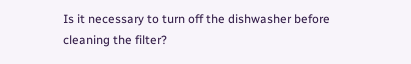Is it necessary to turn off the dishwasher before cleaning the filter?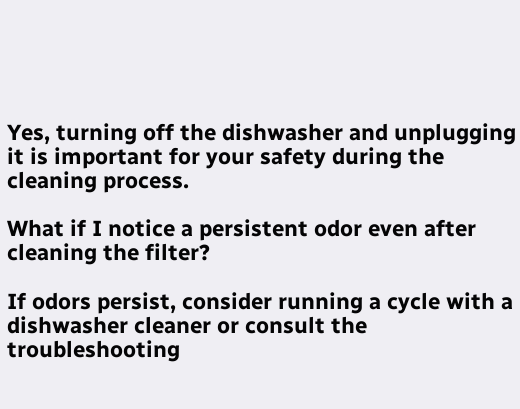Yes, turning off the dishwasher and unplugging it is important for your safety during the cleaning process.

What if I notice a persistent odor even after cleaning the filter?

If odors persist, consider running a cycle with a dishwasher cleaner or consult the troubleshooting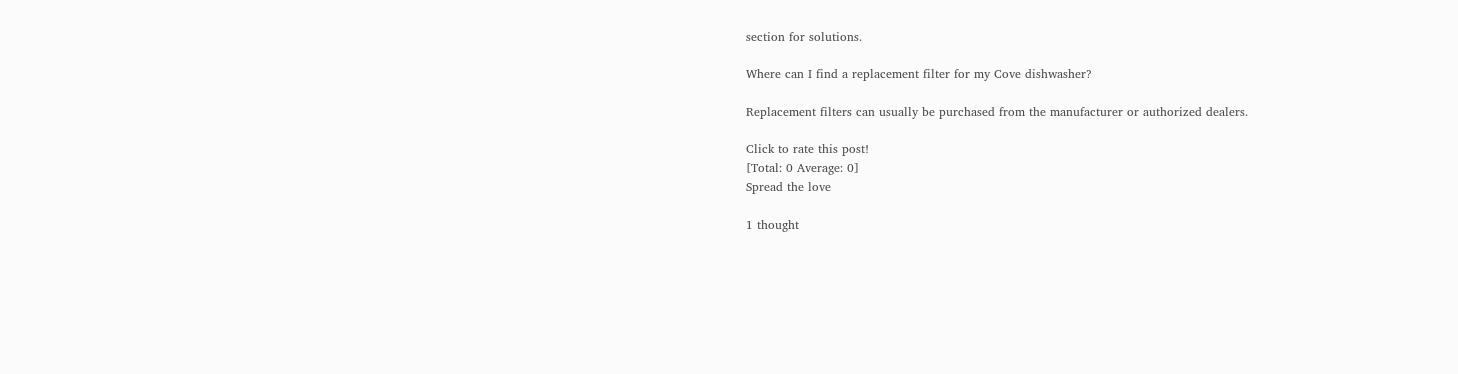section for solutions.

Where can I find a replacement filter for my Cove dishwasher?

Replacement filters can usually be purchased from the manufacturer or authorized dealers.

Click to rate this post!
[Total: 0 Average: 0]
Spread the love

1 thought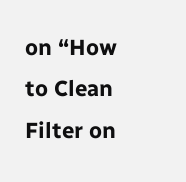on “How to Clean Filter on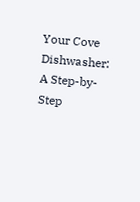Your Cove Dishwasher: A Step-by-Step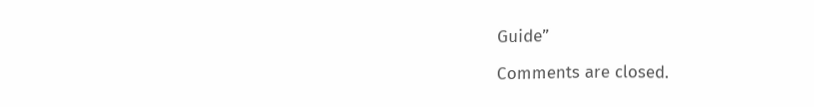Guide”

Comments are closed.